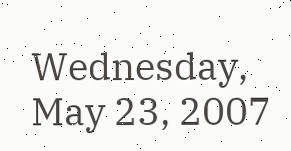Wednesday, May 23, 2007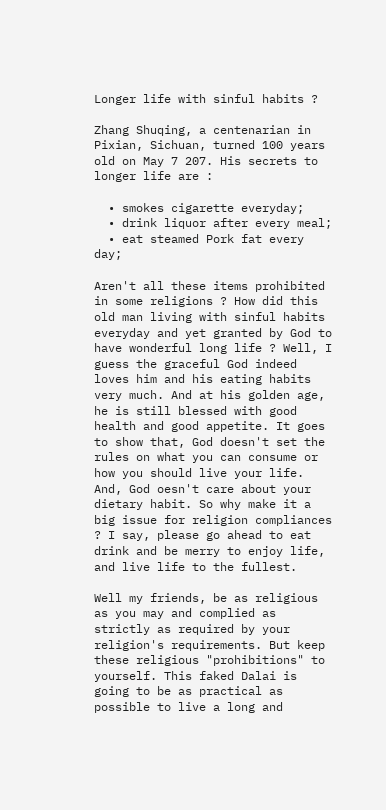Longer life with sinful habits ?

Zhang Shuqing, a centenarian in Pixian, Sichuan, turned 100 years old on May 7 207. His secrets to longer life are :

  • smokes cigarette everyday;
  • drink liquor after every meal;
  • eat steamed Pork fat every day;

Aren't all these items prohibited in some religions ? How did this old man living with sinful habits everyday and yet granted by God to have wonderful long life ? Well, I guess the graceful God indeed loves him and his eating habits very much. And at his golden age, he is still blessed with good health and good appetite. It goes to show that, God doesn't set the rules on what you can consume or how you should live your life. And, God oesn't care about your dietary habit. So why make it a big issue for religion compliances ? I say, please go ahead to eat drink and be merry to enjoy life, and live life to the fullest.

Well my friends, be as religious as you may and complied as strictly as required by your religion's requirements. But keep these religious "prohibitions" to yourself. This faked Dalai is going to be as practical as possible to live a long and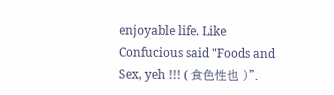enjoyable life. Like Confucious said "Foods and Sex, yeh !!! ( 食色性也 )".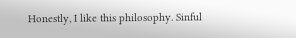Honestly, I like this philosophy. Sinful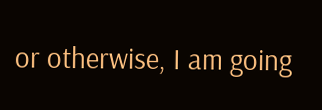or otherwise, I am going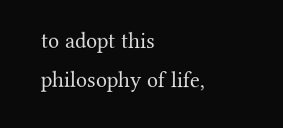to adopt this philosophy of life,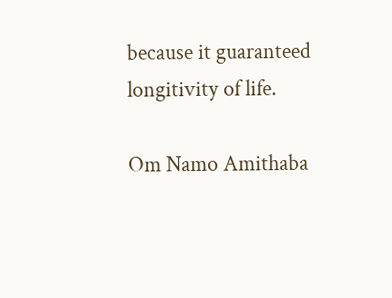because it guaranteed longitivity of life.

Om Namo Amithaba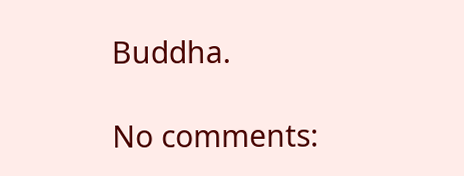Buddha.

No comments: